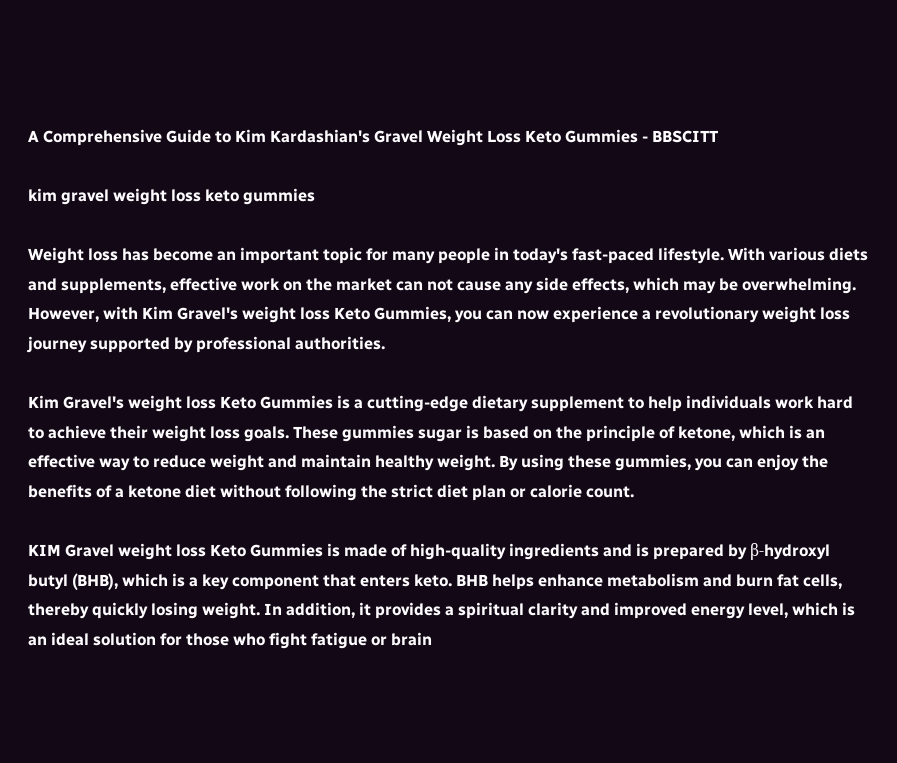A Comprehensive Guide to Kim Kardashian's Gravel Weight Loss Keto Gummies - BBSCITT

kim gravel weight loss keto gummies

Weight loss has become an important topic for many people in today's fast-paced lifestyle. With various diets and supplements, effective work on the market can not cause any side effects, which may be overwhelming. However, with Kim Gravel's weight loss Keto Gummies, you can now experience a revolutionary weight loss journey supported by professional authorities.

Kim Gravel's weight loss Keto Gummies is a cutting-edge dietary supplement to help individuals work hard to achieve their weight loss goals. These gummies sugar is based on the principle of ketone, which is an effective way to reduce weight and maintain healthy weight. By using these gummies, you can enjoy the benefits of a ketone diet without following the strict diet plan or calorie count.

KIM Gravel weight loss Keto Gummies is made of high-quality ingredients and is prepared by β-hydroxyl butyl (BHB), which is a key component that enters keto. BHB helps enhance metabolism and burn fat cells, thereby quickly losing weight. In addition, it provides a spiritual clarity and improved energy level, which is an ideal solution for those who fight fatigue or brain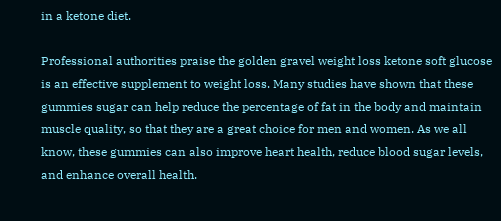in a ketone diet.

Professional authorities praise the golden gravel weight loss ketone soft glucose is an effective supplement to weight loss. Many studies have shown that these gummies sugar can help reduce the percentage of fat in the body and maintain muscle quality, so that they are a great choice for men and women. As we all know, these gummies can also improve heart health, reduce blood sugar levels, and enhance overall health.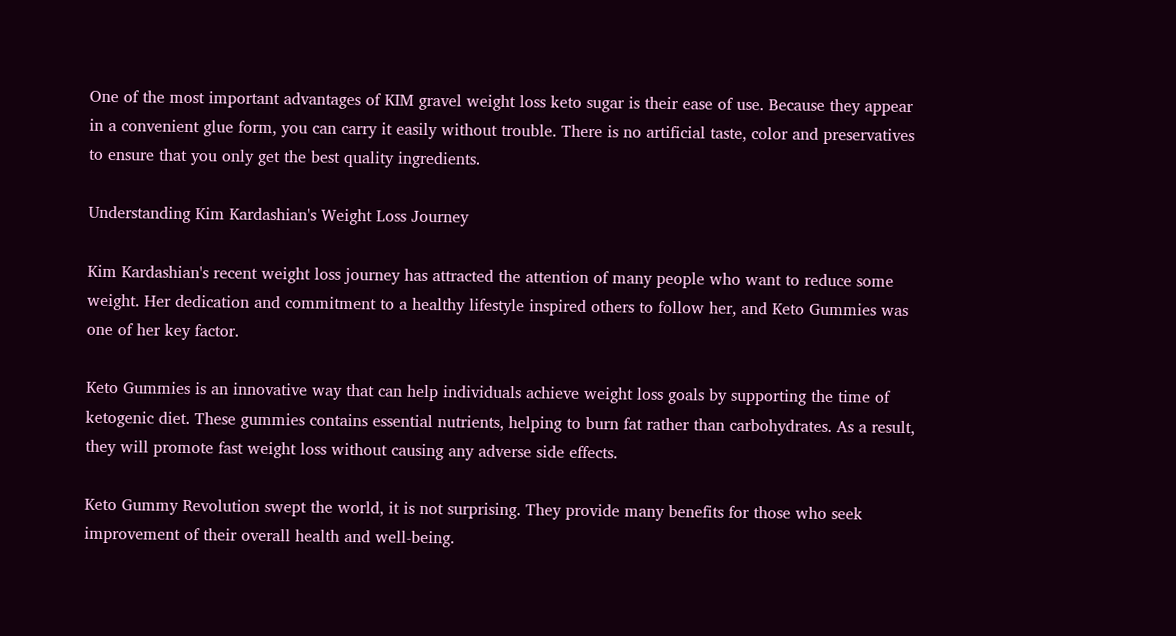One of the most important advantages of KIM gravel weight loss keto sugar is their ease of use. Because they appear in a convenient glue form, you can carry it easily without trouble. There is no artificial taste, color and preservatives to ensure that you only get the best quality ingredients.

Understanding Kim Kardashian's Weight Loss Journey

Kim Kardashian's recent weight loss journey has attracted the attention of many people who want to reduce some weight. Her dedication and commitment to a healthy lifestyle inspired others to follow her, and Keto Gummies was one of her key factor.

Keto Gummies is an innovative way that can help individuals achieve weight loss goals by supporting the time of ketogenic diet. These gummies contains essential nutrients, helping to burn fat rather than carbohydrates. As a result, they will promote fast weight loss without causing any adverse side effects.

Keto Gummy Revolution swept the world, it is not surprising. They provide many benefits for those who seek improvement of their overall health and well-being.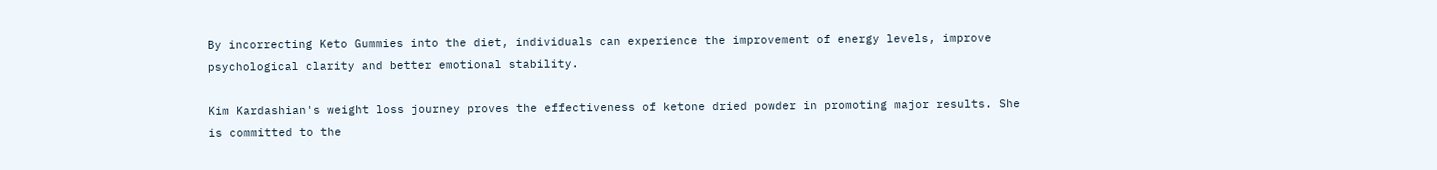By incorrecting Keto Gummies into the diet, individuals can experience the improvement of energy levels, improve psychological clarity and better emotional stability.

Kim Kardashian's weight loss journey proves the effectiveness of ketone dried powder in promoting major results. She is committed to the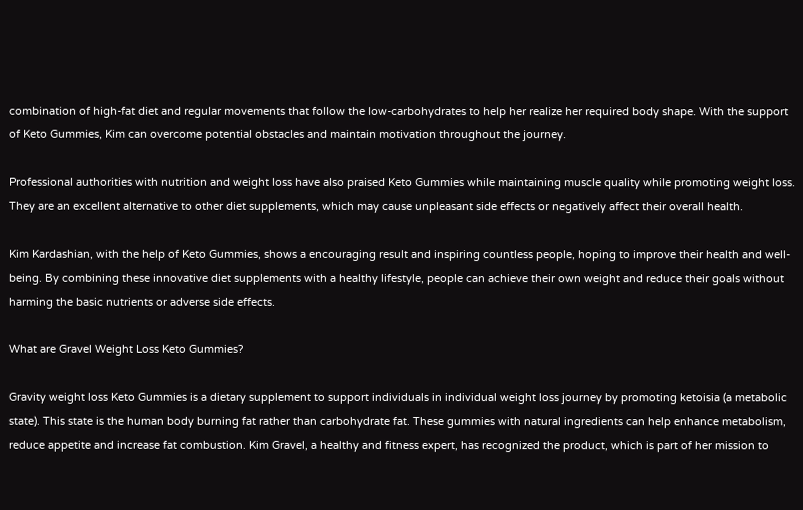combination of high-fat diet and regular movements that follow the low-carbohydrates to help her realize her required body shape. With the support of Keto Gummies, Kim can overcome potential obstacles and maintain motivation throughout the journey.

Professional authorities with nutrition and weight loss have also praised Keto Gummies while maintaining muscle quality while promoting weight loss. They are an excellent alternative to other diet supplements, which may cause unpleasant side effects or negatively affect their overall health.

Kim Kardashian, with the help of Keto Gummies, shows a encouraging result and inspiring countless people, hoping to improve their health and well-being. By combining these innovative diet supplements with a healthy lifestyle, people can achieve their own weight and reduce their goals without harming the basic nutrients or adverse side effects.

What are Gravel Weight Loss Keto Gummies?

Gravity weight loss Keto Gummies is a dietary supplement to support individuals in individual weight loss journey by promoting ketoisia (a metabolic state). This state is the human body burning fat rather than carbohydrate fat. These gummies with natural ingredients can help enhance metabolism, reduce appetite and increase fat combustion. Kim Gravel, a healthy and fitness expert, has recognized the product, which is part of her mission to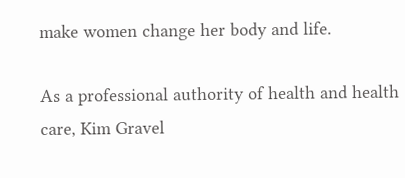make women change her body and life.

As a professional authority of health and health care, Kim Gravel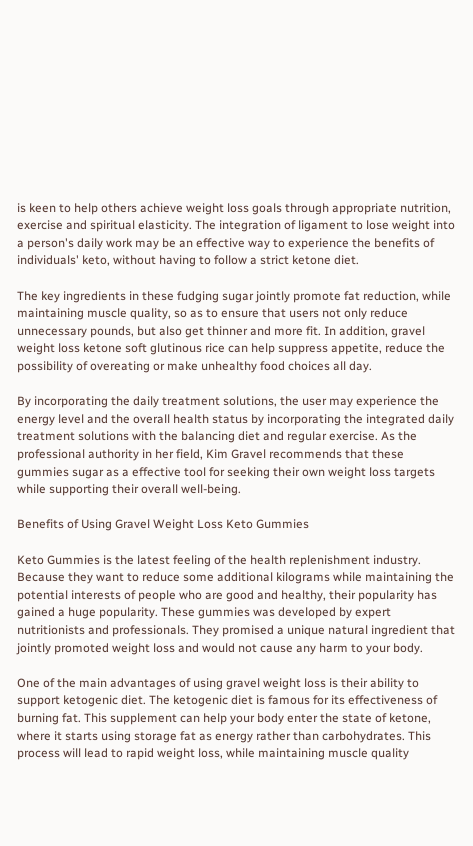is keen to help others achieve weight loss goals through appropriate nutrition, exercise and spiritual elasticity. The integration of ligament to lose weight into a person's daily work may be an effective way to experience the benefits of individuals' keto, without having to follow a strict ketone diet.

The key ingredients in these fudging sugar jointly promote fat reduction, while maintaining muscle quality, so as to ensure that users not only reduce unnecessary pounds, but also get thinner and more fit. In addition, gravel weight loss ketone soft glutinous rice can help suppress appetite, reduce the possibility of overeating or make unhealthy food choices all day.

By incorporating the daily treatment solutions, the user may experience the energy level and the overall health status by incorporating the integrated daily treatment solutions with the balancing diet and regular exercise. As the professional authority in her field, Kim Gravel recommends that these gummies sugar as a effective tool for seeking their own weight loss targets while supporting their overall well-being.

Benefits of Using Gravel Weight Loss Keto Gummies

Keto Gummies is the latest feeling of the health replenishment industry. Because they want to reduce some additional kilograms while maintaining the potential interests of people who are good and healthy, their popularity has gained a huge popularity. These gummies was developed by expert nutritionists and professionals. They promised a unique natural ingredient that jointly promoted weight loss and would not cause any harm to your body.

One of the main advantages of using gravel weight loss is their ability to support ketogenic diet. The ketogenic diet is famous for its effectiveness of burning fat. This supplement can help your body enter the state of ketone, where it starts using storage fat as energy rather than carbohydrates. This process will lead to rapid weight loss, while maintaining muscle quality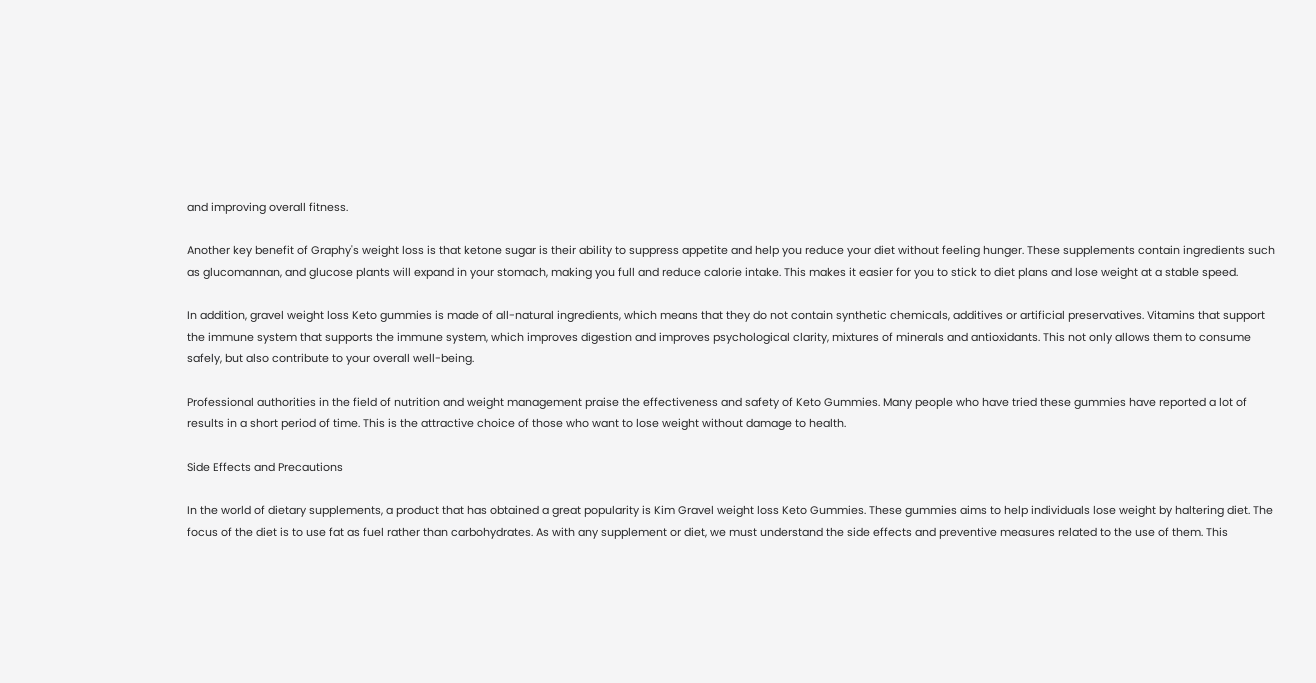and improving overall fitness.

Another key benefit of Graphy's weight loss is that ketone sugar is their ability to suppress appetite and help you reduce your diet without feeling hunger. These supplements contain ingredients such as glucomannan, and glucose plants will expand in your stomach, making you full and reduce calorie intake. This makes it easier for you to stick to diet plans and lose weight at a stable speed.

In addition, gravel weight loss Keto gummies is made of all-natural ingredients, which means that they do not contain synthetic chemicals, additives or artificial preservatives. Vitamins that support the immune system that supports the immune system, which improves digestion and improves psychological clarity, mixtures of minerals and antioxidants. This not only allows them to consume safely, but also contribute to your overall well-being.

Professional authorities in the field of nutrition and weight management praise the effectiveness and safety of Keto Gummies. Many people who have tried these gummies have reported a lot of results in a short period of time. This is the attractive choice of those who want to lose weight without damage to health.

Side Effects and Precautions

In the world of dietary supplements, a product that has obtained a great popularity is Kim Gravel weight loss Keto Gummies. These gummies aims to help individuals lose weight by haltering diet. The focus of the diet is to use fat as fuel rather than carbohydrates. As with any supplement or diet, we must understand the side effects and preventive measures related to the use of them. This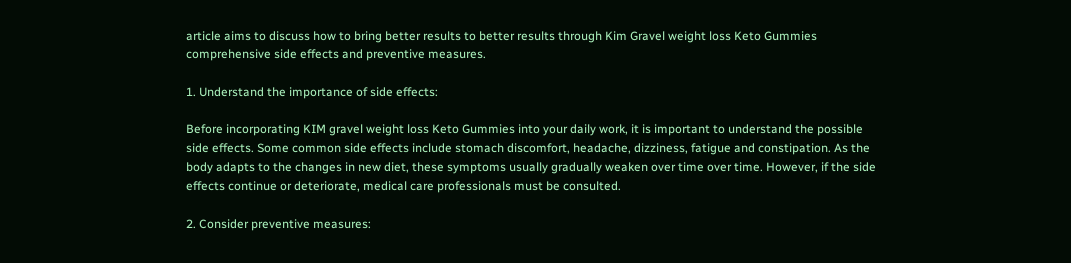article aims to discuss how to bring better results to better results through Kim Gravel weight loss Keto Gummies comprehensive side effects and preventive measures.

1. Understand the importance of side effects:

Before incorporating KIM gravel weight loss Keto Gummies into your daily work, it is important to understand the possible side effects. Some common side effects include stomach discomfort, headache, dizziness, fatigue and constipation. As the body adapts to the changes in new diet, these symptoms usually gradually weaken over time over time. However, if the side effects continue or deteriorate, medical care professionals must be consulted.

2. Consider preventive measures: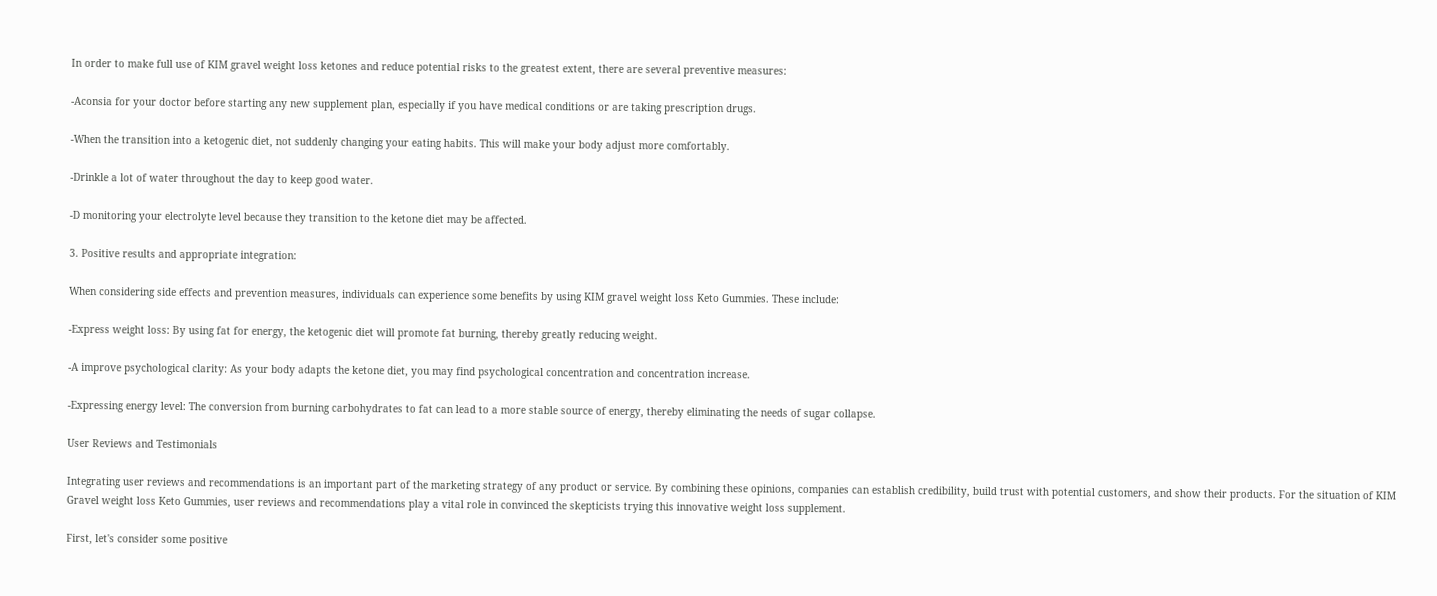In order to make full use of KIM gravel weight loss ketones and reduce potential risks to the greatest extent, there are several preventive measures:

-Aconsia for your doctor before starting any new supplement plan, especially if you have medical conditions or are taking prescription drugs.

-When the transition into a ketogenic diet, not suddenly changing your eating habits. This will make your body adjust more comfortably.

-Drinkle a lot of water throughout the day to keep good water.

-D monitoring your electrolyte level because they transition to the ketone diet may be affected.

3. Positive results and appropriate integration:

When considering side effects and prevention measures, individuals can experience some benefits by using KIM gravel weight loss Keto Gummies. These include:

-Express weight loss: By using fat for energy, the ketogenic diet will promote fat burning, thereby greatly reducing weight.

-A improve psychological clarity: As your body adapts the ketone diet, you may find psychological concentration and concentration increase.

-Expressing energy level: The conversion from burning carbohydrates to fat can lead to a more stable source of energy, thereby eliminating the needs of sugar collapse.

User Reviews and Testimonials

Integrating user reviews and recommendations is an important part of the marketing strategy of any product or service. By combining these opinions, companies can establish credibility, build trust with potential customers, and show their products. For the situation of KIM Gravel weight loss Keto Gummies, user reviews and recommendations play a vital role in convinced the skepticists trying this innovative weight loss supplement.

First, let's consider some positive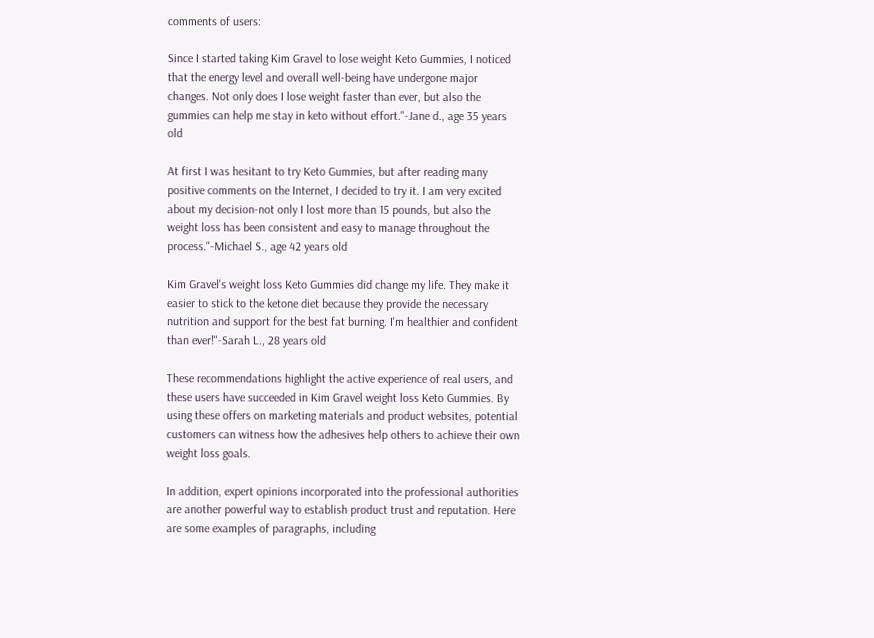comments of users:

Since I started taking Kim Gravel to lose weight Keto Gummies, I noticed that the energy level and overall well-being have undergone major changes. Not only does I lose weight faster than ever, but also the gummies can help me stay in keto without effort."-Jane d., age 35 years old

At first I was hesitant to try Keto Gummies, but after reading many positive comments on the Internet, I decided to try it. I am very excited about my decision-not only I lost more than 15 pounds, but also the weight loss has been consistent and easy to manage throughout the process."-Michael S., age 42 years old

Kim Gravel's weight loss Keto Gummies did change my life. They make it easier to stick to the ketone diet because they provide the necessary nutrition and support for the best fat burning. I'm healthier and confident than ever!"-Sarah L., 28 years old

These recommendations highlight the active experience of real users, and these users have succeeded in Kim Gravel weight loss Keto Gummies. By using these offers on marketing materials and product websites, potential customers can witness how the adhesives help others to achieve their own weight loss goals.

In addition, expert opinions incorporated into the professional authorities are another powerful way to establish product trust and reputation. Here are some examples of paragraphs, including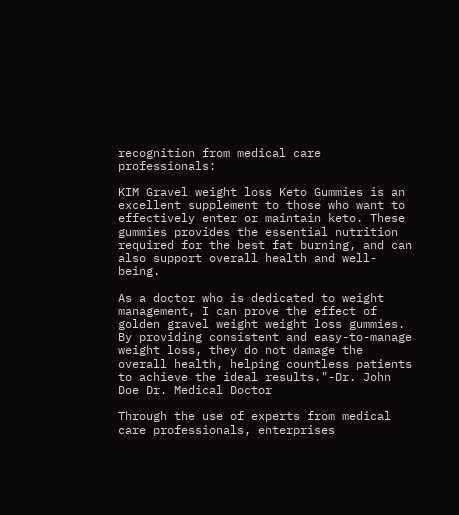recognition from medical care professionals:

KIM Gravel weight loss Keto Gummies is an excellent supplement to those who want to effectively enter or maintain keto. These gummies provides the essential nutrition required for the best fat burning, and can also support overall health and well-being.

As a doctor who is dedicated to weight management, I can prove the effect of golden gravel weight weight loss gummies. By providing consistent and easy-to-manage weight loss, they do not damage the overall health, helping countless patients to achieve the ideal results."-Dr. John Doe Dr. Medical Doctor

Through the use of experts from medical care professionals, enterprises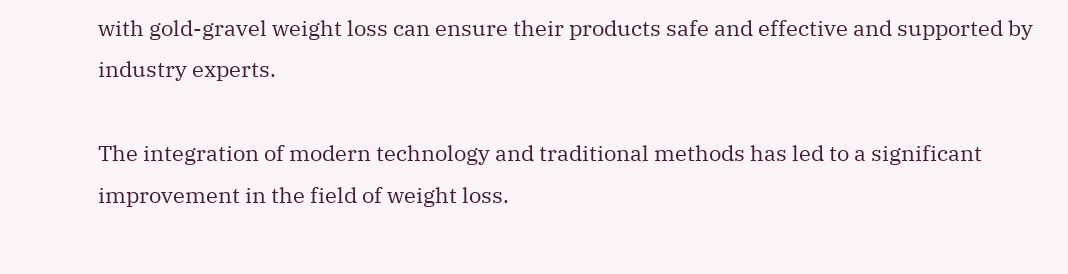with gold-gravel weight loss can ensure their products safe and effective and supported by industry experts.

The integration of modern technology and traditional methods has led to a significant improvement in the field of weight loss.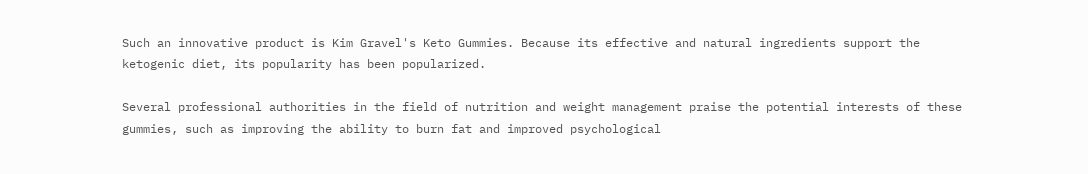Such an innovative product is Kim Gravel's Keto Gummies. Because its effective and natural ingredients support the ketogenic diet, its popularity has been popularized.

Several professional authorities in the field of nutrition and weight management praise the potential interests of these gummies, such as improving the ability to burn fat and improved psychological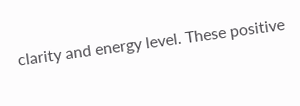clarity and energy level. These positive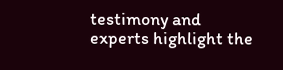testimony and experts highlight the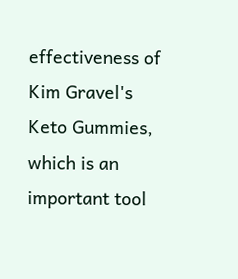effectiveness of Kim Gravel's Keto Gummies, which is an important tool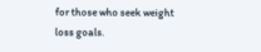for those who seek weight loss goals.